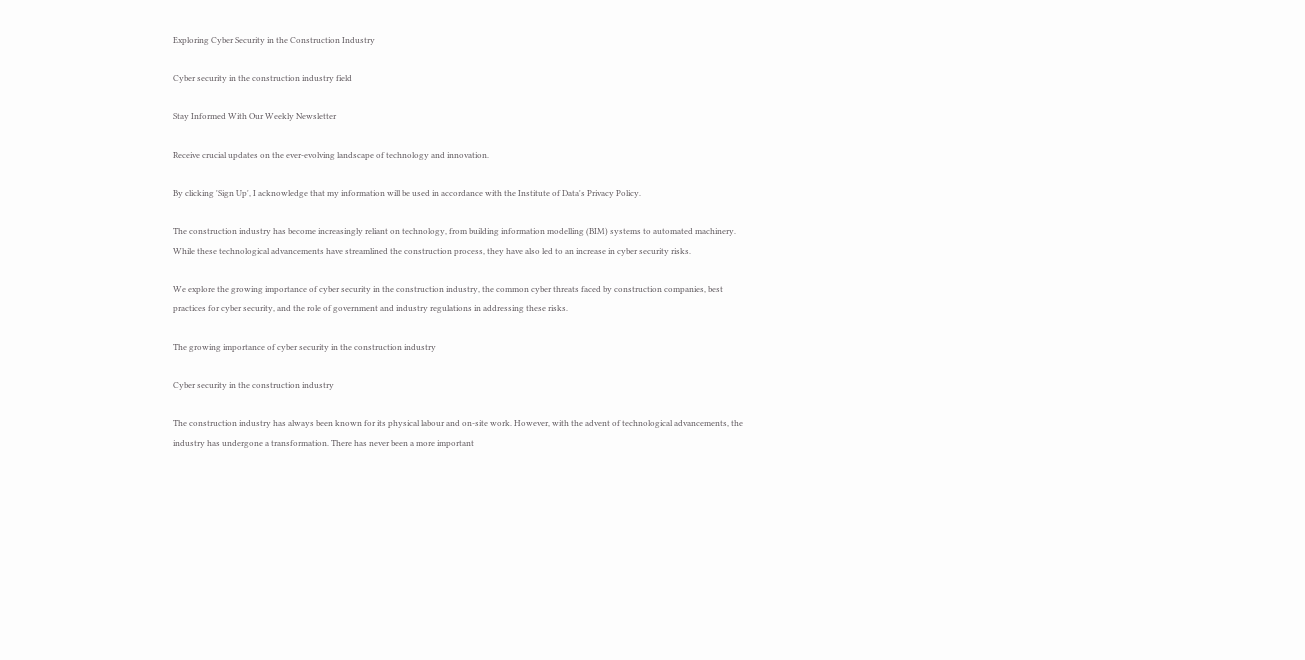Exploring Cyber Security in the Construction Industry

Cyber security in the construction industry field

Stay Informed With Our Weekly Newsletter

Receive crucial updates on the ever-evolving landscape of technology and innovation.

By clicking 'Sign Up', I acknowledge that my information will be used in accordance with the Institute of Data's Privacy Policy.

The construction industry has become increasingly reliant on technology, from building information modelling (BIM) systems to automated machinery. While these technological advancements have streamlined the construction process, they have also led to an increase in cyber security risks.

We explore the growing importance of cyber security in the construction industry, the common cyber threats faced by construction companies, best practices for cyber security, and the role of government and industry regulations in addressing these risks.

The growing importance of cyber security in the construction industry

Cyber security in the construction industry

The construction industry has always been known for its physical labour and on-site work. However, with the advent of technological advancements, the industry has undergone a transformation. There has never been a more important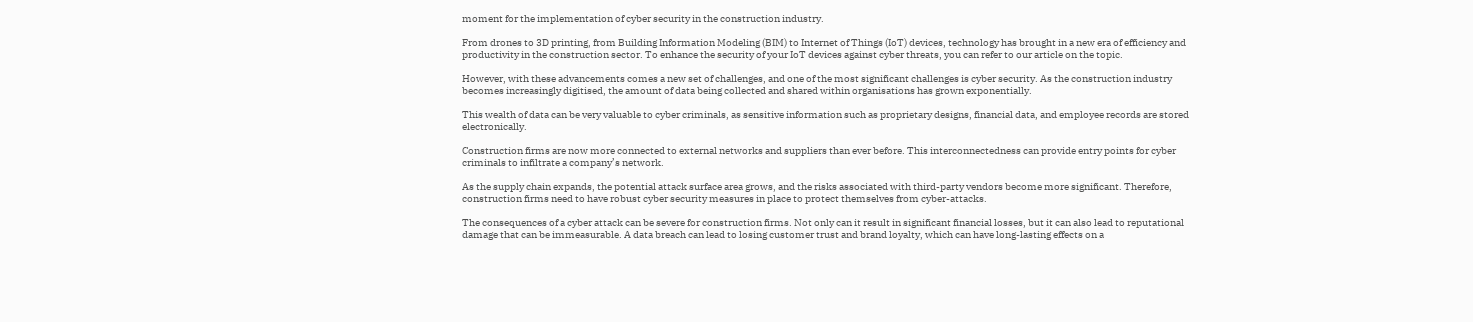moment for the implementation of cyber security in the construction industry.

From drones to 3D printing, from Building Information Modeling (BIM) to Internet of Things (IoT) devices, technology has brought in a new era of efficiency and productivity in the construction sector. To enhance the security of your IoT devices against cyber threats, you can refer to our article on the topic.

However, with these advancements comes a new set of challenges, and one of the most significant challenges is cyber security. As the construction industry becomes increasingly digitised, the amount of data being collected and shared within organisations has grown exponentially.

This wealth of data can be very valuable to cyber criminals, as sensitive information such as proprietary designs, financial data, and employee records are stored electronically.

Construction firms are now more connected to external networks and suppliers than ever before. This interconnectedness can provide entry points for cyber criminals to infiltrate a company’s network.

As the supply chain expands, the potential attack surface area grows, and the risks associated with third-party vendors become more significant. Therefore, construction firms need to have robust cyber security measures in place to protect themselves from cyber-attacks.

The consequences of a cyber attack can be severe for construction firms. Not only can it result in significant financial losses, but it can also lead to reputational damage that can be immeasurable. A data breach can lead to losing customer trust and brand loyalty, which can have long-lasting effects on a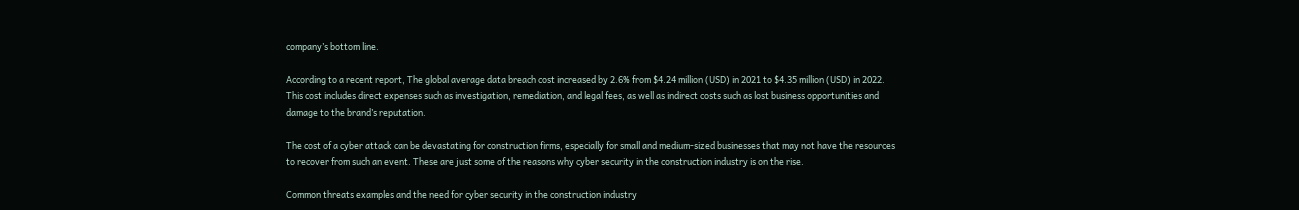company’s bottom line.

According to a recent report, The global average data breach cost increased by 2.6% from $4.24 million (USD) in 2021 to $4.35 million (USD) in 2022. This cost includes direct expenses such as investigation, remediation, and legal fees, as well as indirect costs such as lost business opportunities and damage to the brand’s reputation.

The cost of a cyber attack can be devastating for construction firms, especially for small and medium-sized businesses that may not have the resources to recover from such an event. These are just some of the reasons why cyber security in the construction industry is on the rise.

Common threats examples and the need for cyber security in the construction industry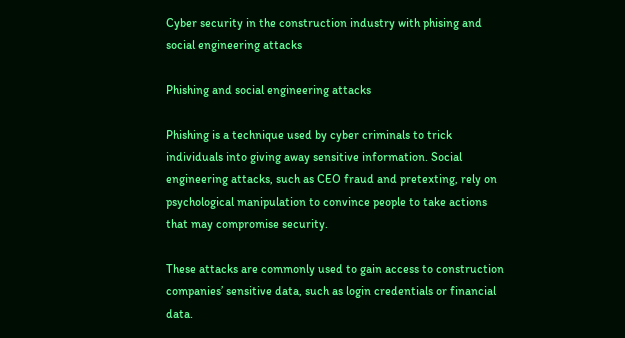Cyber security in the construction industry with phising and social engineering attacks

Phishing and social engineering attacks

Phishing is a technique used by cyber criminals to trick individuals into giving away sensitive information. Social engineering attacks, such as CEO fraud and pretexting, rely on psychological manipulation to convince people to take actions that may compromise security.

These attacks are commonly used to gain access to construction companies’ sensitive data, such as login credentials or financial data.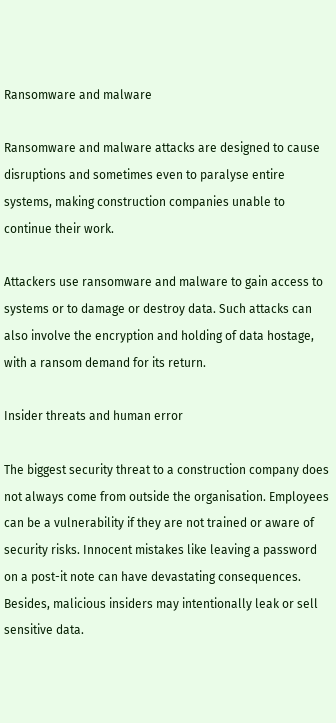Ransomware and malware

Ransomware and malware attacks are designed to cause disruptions and sometimes even to paralyse entire systems, making construction companies unable to continue their work.

Attackers use ransomware and malware to gain access to systems or to damage or destroy data. Such attacks can also involve the encryption and holding of data hostage, with a ransom demand for its return.

Insider threats and human error

The biggest security threat to a construction company does not always come from outside the organisation. Employees can be a vulnerability if they are not trained or aware of security risks. Innocent mistakes like leaving a password on a post-it note can have devastating consequences. Besides, malicious insiders may intentionally leak or sell sensitive data.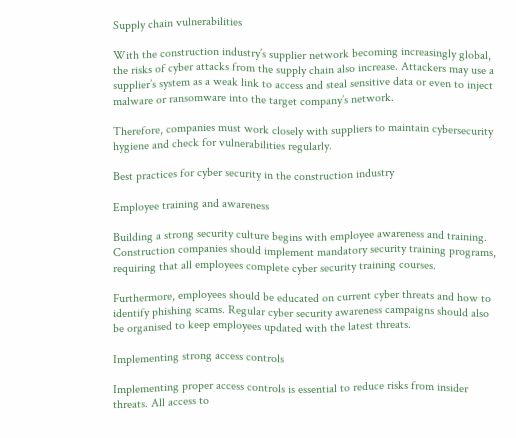Supply chain vulnerabilities

With the construction industry’s supplier network becoming increasingly global, the risks of cyber attacks from the supply chain also increase. Attackers may use a supplier’s system as a weak link to access and steal sensitive data or even to inject malware or ransomware into the target company’s network.

Therefore, companies must work closely with suppliers to maintain cybersecurity hygiene and check for vulnerabilities regularly.

Best practices for cyber security in the construction industry

Employee training and awareness

Building a strong security culture begins with employee awareness and training. Construction companies should implement mandatory security training programs, requiring that all employees complete cyber security training courses.

Furthermore, employees should be educated on current cyber threats and how to identify phishing scams. Regular cyber security awareness campaigns should also be organised to keep employees updated with the latest threats.

Implementing strong access controls

Implementing proper access controls is essential to reduce risks from insider threats. All access to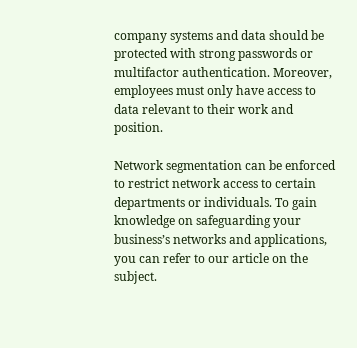company systems and data should be protected with strong passwords or multifactor authentication. Moreover, employees must only have access to data relevant to their work and position.

Network segmentation can be enforced to restrict network access to certain departments or individuals. To gain knowledge on safeguarding your business’s networks and applications, you can refer to our article on the subject.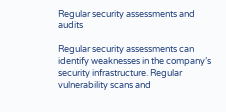Regular security assessments and audits

Regular security assessments can identify weaknesses in the company’s security infrastructure. Regular vulnerability scans and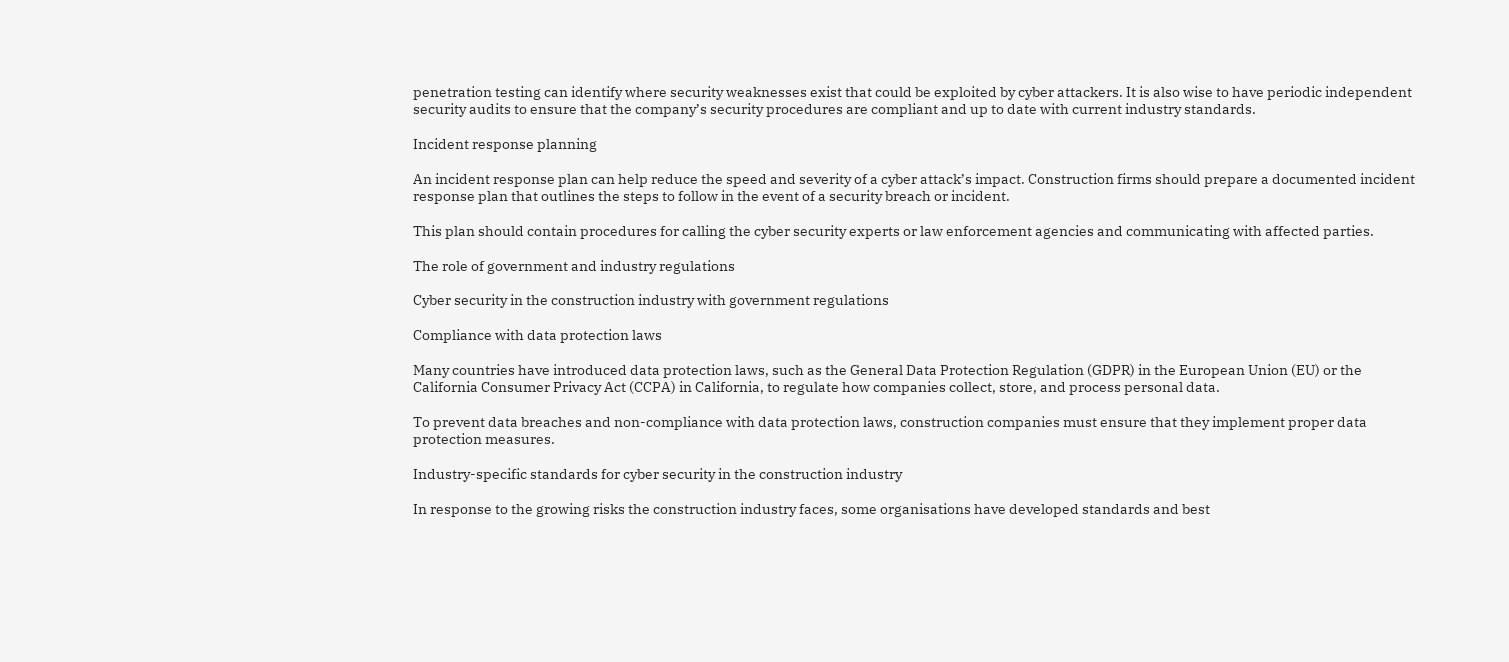penetration testing can identify where security weaknesses exist that could be exploited by cyber attackers. It is also wise to have periodic independent security audits to ensure that the company’s security procedures are compliant and up to date with current industry standards.

Incident response planning

An incident response plan can help reduce the speed and severity of a cyber attack’s impact. Construction firms should prepare a documented incident response plan that outlines the steps to follow in the event of a security breach or incident.

This plan should contain procedures for calling the cyber security experts or law enforcement agencies and communicating with affected parties.

The role of government and industry regulations

Cyber security in the construction industry with government regulations

Compliance with data protection laws

Many countries have introduced data protection laws, such as the General Data Protection Regulation (GDPR) in the European Union (EU) or the California Consumer Privacy Act (CCPA) in California, to regulate how companies collect, store, and process personal data.

To prevent data breaches and non-compliance with data protection laws, construction companies must ensure that they implement proper data protection measures.

Industry-specific standards for cyber security in the construction industry

In response to the growing risks the construction industry faces, some organisations have developed standards and best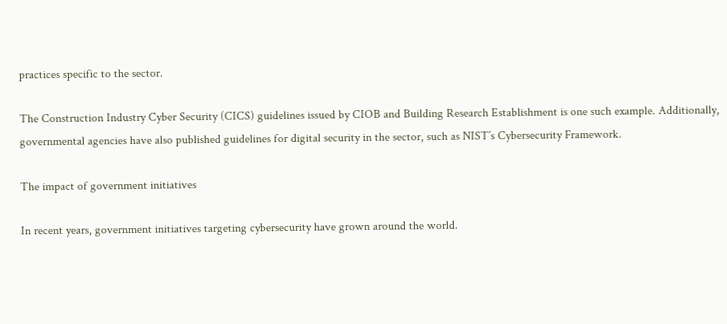practices specific to the sector.

The Construction Industry Cyber Security (CICS) guidelines issued by CIOB and Building Research Establishment is one such example. Additionally, governmental agencies have also published guidelines for digital security in the sector, such as NIST’s Cybersecurity Framework.

The impact of government initiatives

In recent years, government initiatives targeting cybersecurity have grown around the world.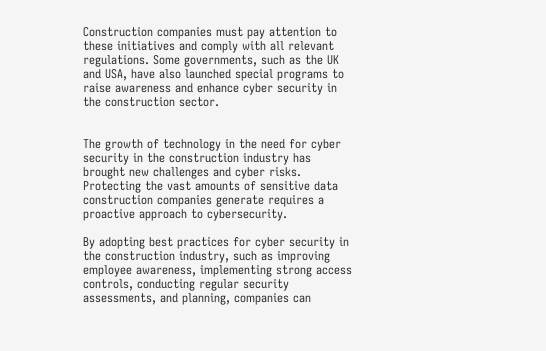Construction companies must pay attention to these initiatives and comply with all relevant regulations. Some governments, such as the UK and USA, have also launched special programs to raise awareness and enhance cyber security in the construction sector.


The growth of technology in the need for cyber security in the construction industry has brought new challenges and cyber risks. Protecting the vast amounts of sensitive data construction companies generate requires a proactive approach to cybersecurity.

By adopting best practices for cyber security in the construction industry, such as improving employee awareness, implementing strong access controls, conducting regular security assessments, and planning, companies can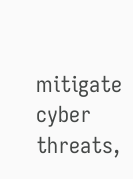mitigate cyber threats,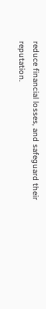reduce financial losses, and safeguard their reputation.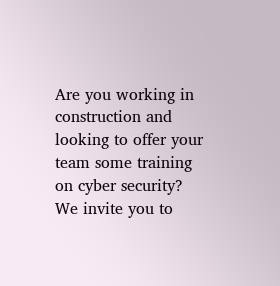Are you working in construction and looking to offer your team some training on cyber security? We invite you to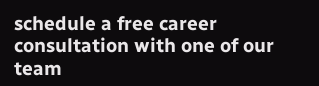schedule a free career consultation with one of our team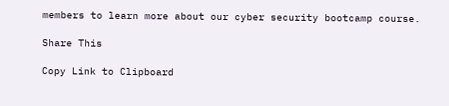members to learn more about our cyber security bootcamp course.

Share This

Copy Link to Clipboard